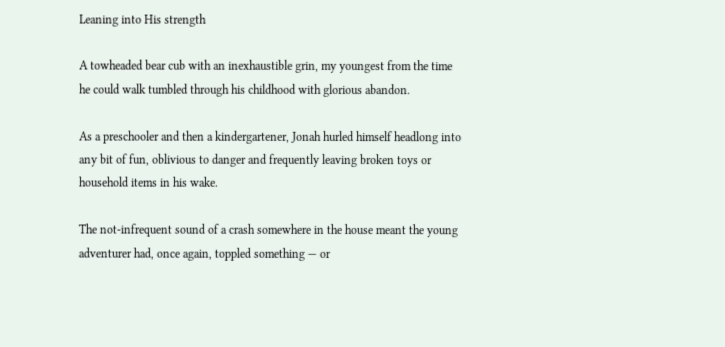Leaning into His strength

A towheaded bear cub with an inexhaustible grin, my youngest from the time he could walk tumbled through his childhood with glorious abandon.

As a preschooler and then a kindergartener, Jonah hurled himself headlong into any bit of fun, oblivious to danger and frequently leaving broken toys or household items in his wake.

The not-infrequent sound of a crash somewhere in the house meant the young adventurer had, once again, toppled something — or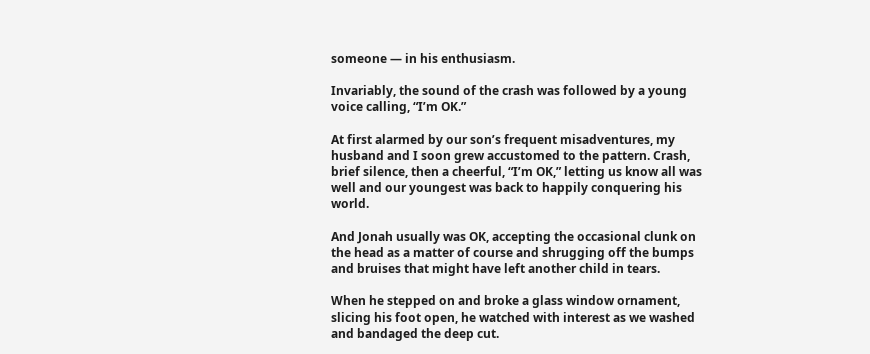someone — in his enthusiasm.

Invariably, the sound of the crash was followed by a young voice calling, “I’m OK.”

At first alarmed by our son’s frequent misadventures, my husband and I soon grew accustomed to the pattern. Crash, brief silence, then a cheerful, “I’m OK,” letting us know all was well and our youngest was back to happily conquering his world.

And Jonah usually was OK, accepting the occasional clunk on the head as a matter of course and shrugging off the bumps and bruises that might have left another child in tears.

When he stepped on and broke a glass window ornament, slicing his foot open, he watched with interest as we washed and bandaged the deep cut.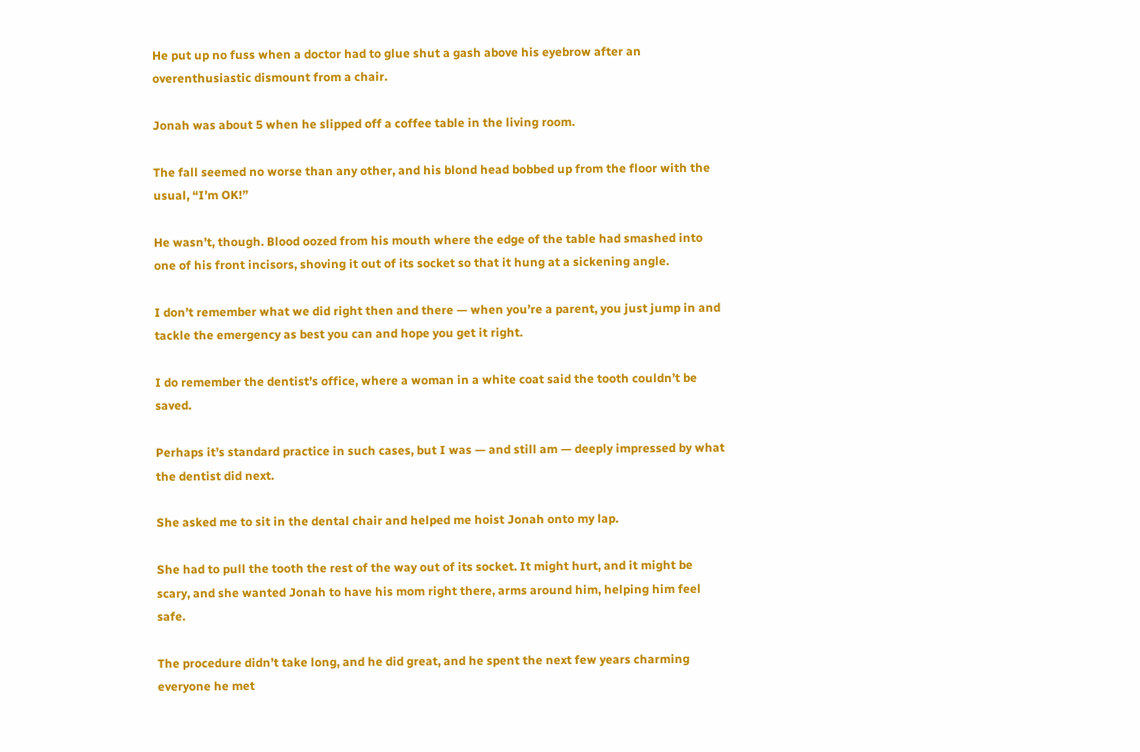He put up no fuss when a doctor had to glue shut a gash above his eyebrow after an overenthusiastic dismount from a chair.

Jonah was about 5 when he slipped off a coffee table in the living room.

The fall seemed no worse than any other, and his blond head bobbed up from the floor with the usual, “I’m OK!”

He wasn’t, though. Blood oozed from his mouth where the edge of the table had smashed into one of his front incisors, shoving it out of its socket so that it hung at a sickening angle.

I don’t remember what we did right then and there — when you’re a parent, you just jump in and tackle the emergency as best you can and hope you get it right.

I do remember the dentist’s office, where a woman in a white coat said the tooth couldn’t be saved.

Perhaps it’s standard practice in such cases, but I was — and still am — deeply impressed by what the dentist did next.

She asked me to sit in the dental chair and helped me hoist Jonah onto my lap.

She had to pull the tooth the rest of the way out of its socket. It might hurt, and it might be scary, and she wanted Jonah to have his mom right there, arms around him, helping him feel safe.

The procedure didn’t take long, and he did great, and he spent the next few years charming everyone he met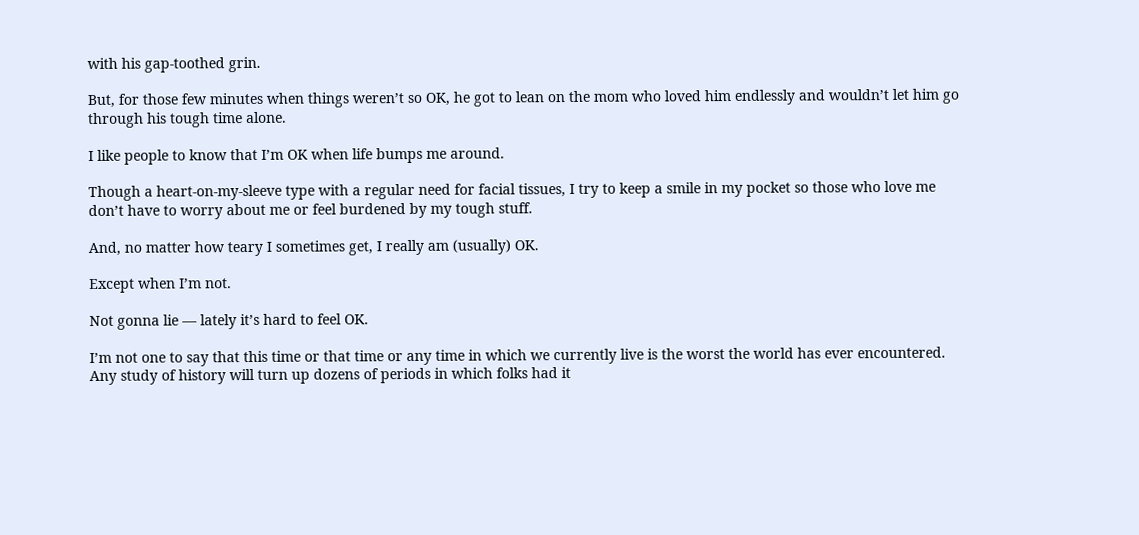with his gap-toothed grin.

But, for those few minutes when things weren’t so OK, he got to lean on the mom who loved him endlessly and wouldn’t let him go through his tough time alone.

I like people to know that I’m OK when life bumps me around.

Though a heart-on-my-sleeve type with a regular need for facial tissues, I try to keep a smile in my pocket so those who love me don’t have to worry about me or feel burdened by my tough stuff.

And, no matter how teary I sometimes get, I really am (usually) OK.

Except when I’m not.

Not gonna lie — lately it’s hard to feel OK.

I’m not one to say that this time or that time or any time in which we currently live is the worst the world has ever encountered. Any study of history will turn up dozens of periods in which folks had it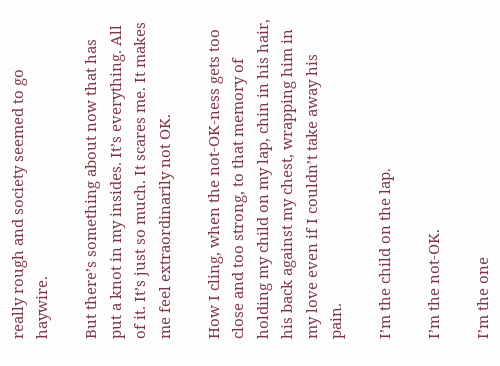really rough and society seemed to go haywire.

But there’s something about now that has put a knot in my insides. It’s everything. All of it. It’s just so much. It scares me. It makes me feel extraordinarily not OK.

How I cling, when the not-OK-ness gets too close and too strong, to that memory of holding my child on my lap, chin in his hair, his back against my chest, wrapping him in my love even if I couldn’t take away his pain.

I’m the child on the lap.

I’m the not-OK.

I’m the one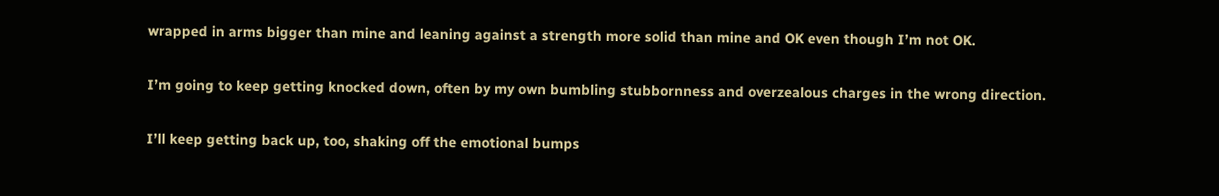wrapped in arms bigger than mine and leaning against a strength more solid than mine and OK even though I’m not OK.

I’m going to keep getting knocked down, often by my own bumbling stubbornness and overzealous charges in the wrong direction.

I’ll keep getting back up, too, shaking off the emotional bumps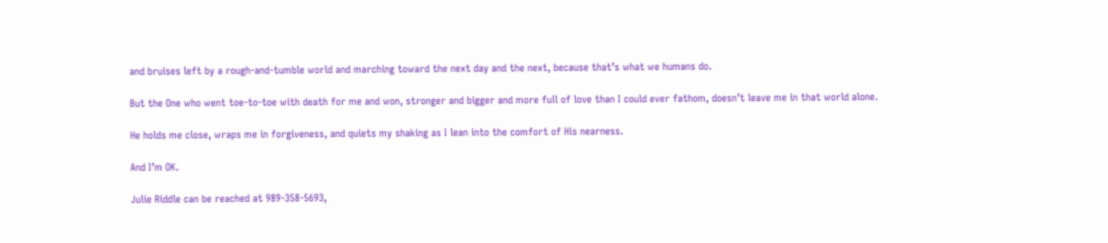and bruises left by a rough-and-tumble world and marching toward the next day and the next, because that’s what we humans do.

But the One who went toe-to-toe with death for me and won, stronger and bigger and more full of love than I could ever fathom, doesn’t leave me in that world alone.

He holds me close, wraps me in forgiveness, and quiets my shaking as I lean into the comfort of His nearness.

And I’m OK.

Julie Riddle can be reached at 989-358-5693,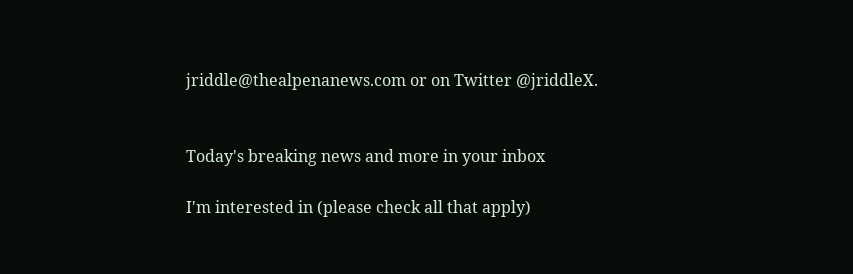jriddle@thealpenanews.com or on Twitter @jriddleX.


Today's breaking news and more in your inbox

I'm interested in (please check all that apply)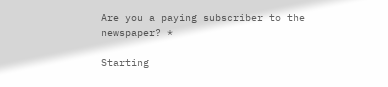Are you a paying subscriber to the newspaper? *

Starting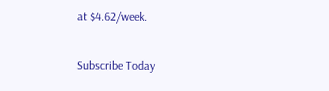at $4.62/week.

Subscribe Today